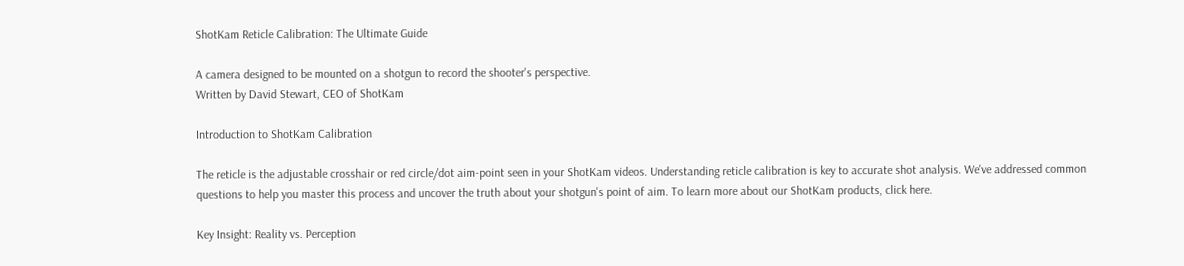ShotKam Reticle Calibration: The Ultimate Guide

A camera designed to be mounted on a shotgun to record the shooter's perspective.
Written by David Stewart, CEO of ShotKam

Introduction to ShotKam Calibration

The reticle is the adjustable crosshair or red circle/dot aim-point seen in your ShotKam videos. Understanding reticle calibration is key to accurate shot analysis. We've addressed common questions to help you master this process and uncover the truth about your shotgun's point of aim. To learn more about our ShotKam products, click here.

Key Insight: Reality vs. Perception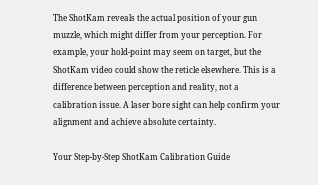The ShotKam reveals the actual position of your gun muzzle, which might differ from your perception. For example, your hold-point may seem on target, but the ShotKam video could show the reticle elsewhere. This is a difference between perception and reality, not a calibration issue. A laser bore sight can help confirm your alignment and achieve absolute certainty.

Your Step-by-Step ShotKam Calibration Guide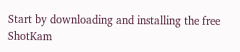Start by downloading and installing the free ShotKam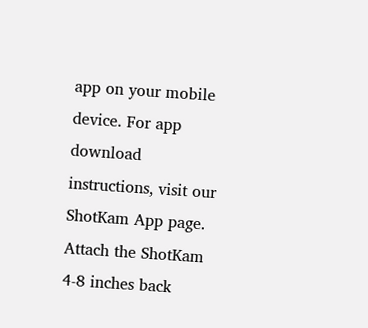app on your mobile device. For app download instructions, visit our ShotKam App page. Attach the ShotKam 4-8 inches back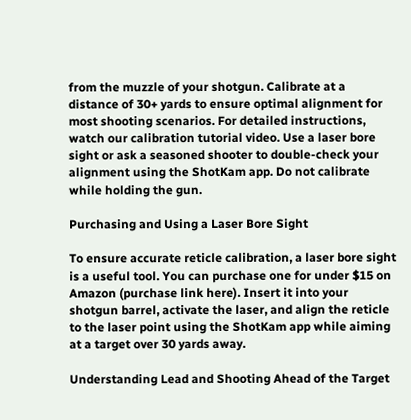from the muzzle of your shotgun. Calibrate at a distance of 30+ yards to ensure optimal alignment for most shooting scenarios. For detailed instructions, watch our calibration tutorial video. Use a laser bore sight or ask a seasoned shooter to double-check your alignment using the ShotKam app. Do not calibrate while holding the gun.

Purchasing and Using a Laser Bore Sight

To ensure accurate reticle calibration, a laser bore sight is a useful tool. You can purchase one for under $15 on Amazon (purchase link here). Insert it into your shotgun barrel, activate the laser, and align the reticle to the laser point using the ShotKam app while aiming at a target over 30 yards away.

Understanding Lead and Shooting Ahead of the Target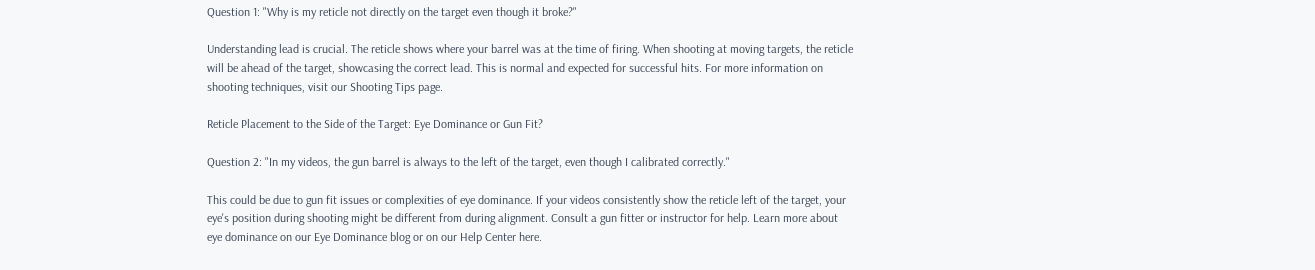Question 1: "Why is my reticle not directly on the target even though it broke?"

Understanding lead is crucial. The reticle shows where your barrel was at the time of firing. When shooting at moving targets, the reticle will be ahead of the target, showcasing the correct lead. This is normal and expected for successful hits. For more information on shooting techniques, visit our Shooting Tips page.

Reticle Placement to the Side of the Target: Eye Dominance or Gun Fit?

Question 2: "In my videos, the gun barrel is always to the left of the target, even though I calibrated correctly."

This could be due to gun fit issues or complexities of eye dominance. If your videos consistently show the reticle left of the target, your eye's position during shooting might be different from during alignment. Consult a gun fitter or instructor for help. Learn more about eye dominance on our Eye Dominance blog or on our Help Center here.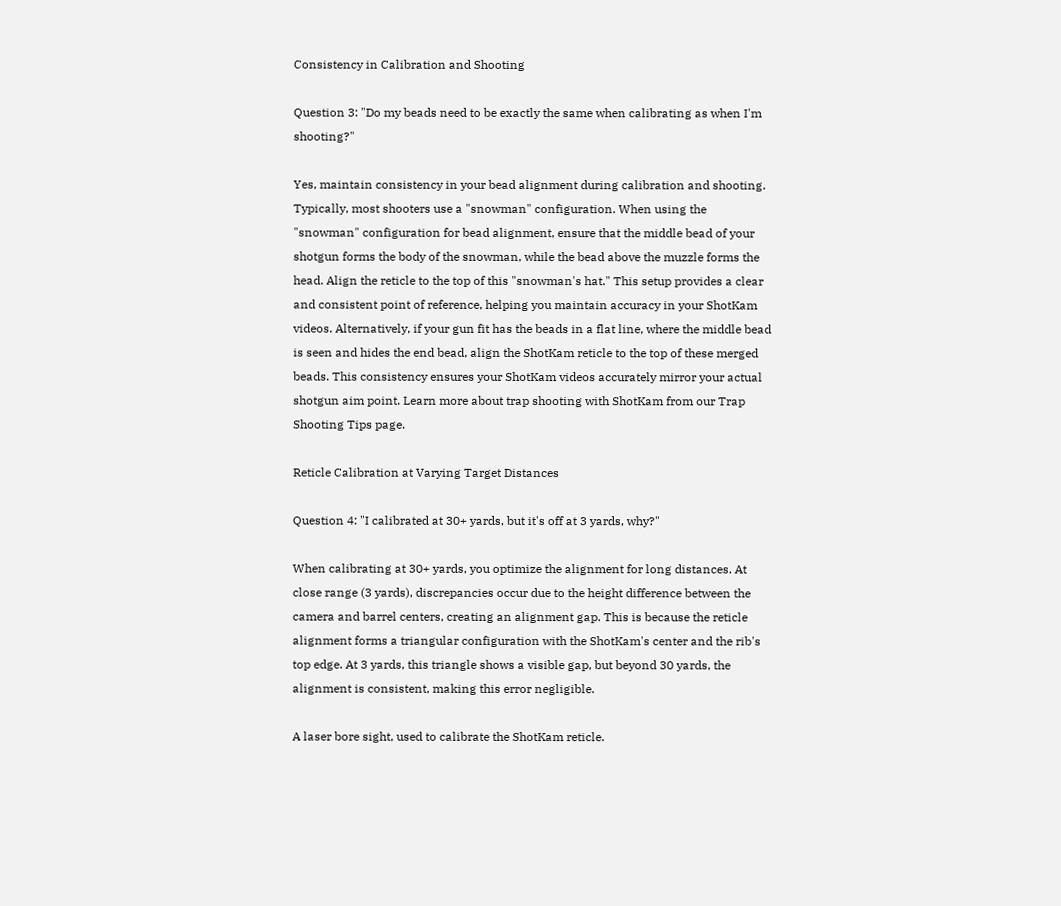Consistency in Calibration and Shooting

Question 3: "Do my beads need to be exactly the same when calibrating as when I'm shooting?"

Yes, maintain consistency in your bead alignment during calibration and shooting. Typically, most shooters use a "snowman" configuration. When using the "snowman" configuration for bead alignment, ensure that the middle bead of your shotgun forms the body of the snowman, while the bead above the muzzle forms the head. Align the reticle to the top of this "snowman's hat." This setup provides a clear and consistent point of reference, helping you maintain accuracy in your ShotKam videos. Alternatively, if your gun fit has the beads in a flat line, where the middle bead is seen and hides the end bead, align the ShotKam reticle to the top of these merged beads. This consistency ensures your ShotKam videos accurately mirror your actual shotgun aim point. Learn more about trap shooting with ShotKam from our Trap Shooting Tips page.

Reticle Calibration at Varying Target Distances

Question 4: "I calibrated at 30+ yards, but it's off at 3 yards, why?"

When calibrating at 30+ yards, you optimize the alignment for long distances. At close range (3 yards), discrepancies occur due to the height difference between the camera and barrel centers, creating an alignment gap. This is because the reticle alignment forms a triangular configuration with the ShotKam's center and the rib's top edge. At 3 yards, this triangle shows a visible gap, but beyond 30 yards, the alignment is consistent, making this error negligible.

A laser bore sight, used to calibrate the ShotKam reticle.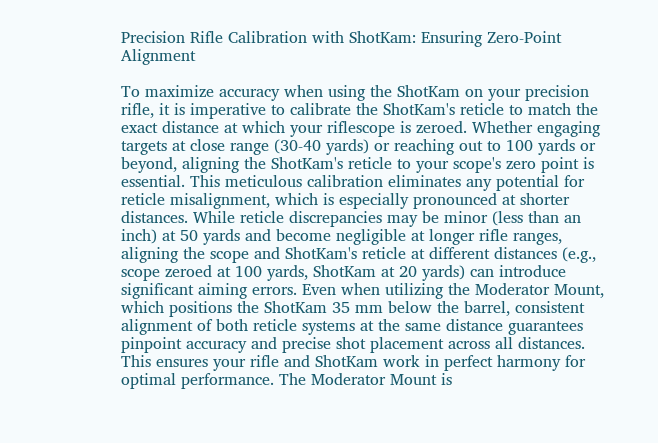Precision Rifle Calibration with ShotKam: Ensuring Zero-Point Alignment

To maximize accuracy when using the ShotKam on your precision rifle, it is imperative to calibrate the ShotKam's reticle to match the exact distance at which your riflescope is zeroed. Whether engaging targets at close range (30-40 yards) or reaching out to 100 yards or beyond, aligning the ShotKam's reticle to your scope's zero point is essential. This meticulous calibration eliminates any potential for reticle misalignment, which is especially pronounced at shorter distances. While reticle discrepancies may be minor (less than an inch) at 50 yards and become negligible at longer rifle ranges, aligning the scope and ShotKam's reticle at different distances (e.g., scope zeroed at 100 yards, ShotKam at 20 yards) can introduce significant aiming errors. Even when utilizing the Moderator Mount, which positions the ShotKam 35 mm below the barrel, consistent alignment of both reticle systems at the same distance guarantees pinpoint accuracy and precise shot placement across all distances. This ensures your rifle and ShotKam work in perfect harmony for optimal performance. The Moderator Mount is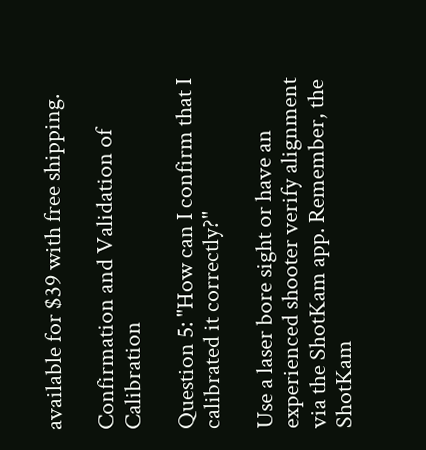available for $39 with free shipping.

Confirmation and Validation of Calibration

Question 5: "How can I confirm that I calibrated it correctly?"

Use a laser bore sight or have an experienced shooter verify alignment via the ShotKam app. Remember, the ShotKam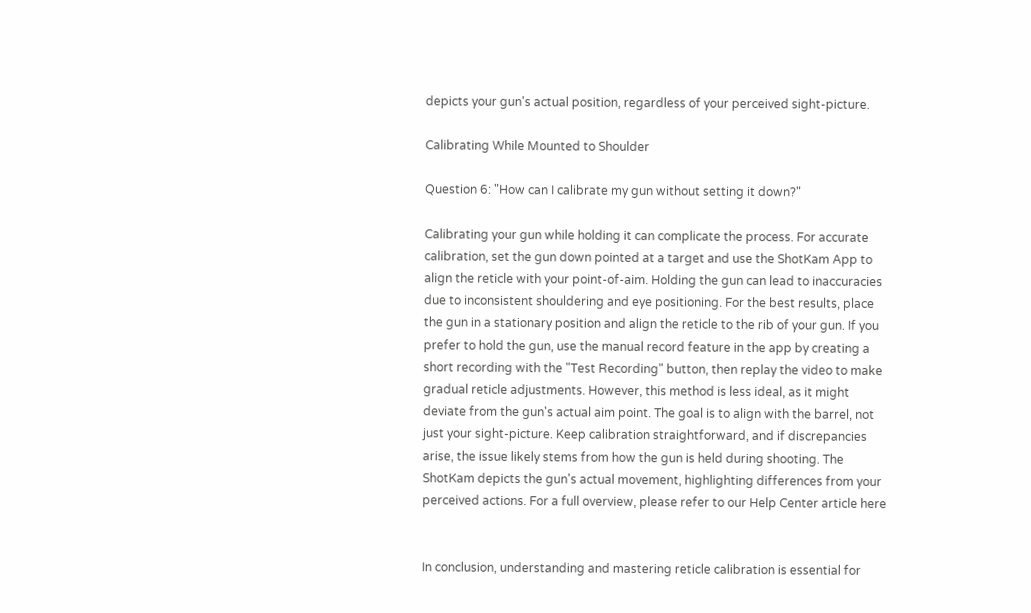depicts your gun's actual position, regardless of your perceived sight-picture.

Calibrating While Mounted to Shoulder

Question 6: "How can I calibrate my gun without setting it down?"

Calibrating your gun while holding it can complicate the process. For accurate calibration, set the gun down pointed at a target and use the ShotKam App to align the reticle with your point-of-aim. Holding the gun can lead to inaccuracies due to inconsistent shouldering and eye positioning. For the best results, place the gun in a stationary position and align the reticle to the rib of your gun. If you prefer to hold the gun, use the manual record feature in the app by creating a short recording with the "Test Recording" button, then replay the video to make gradual reticle adjustments. However, this method is less ideal, as it might deviate from the gun's actual aim point. The goal is to align with the barrel, not just your sight-picture. Keep calibration straightforward, and if discrepancies arise, the issue likely stems from how the gun is held during shooting. The ShotKam depicts the gun's actual movement, highlighting differences from your perceived actions. For a full overview, please refer to our Help Center article here


In conclusion, understanding and mastering reticle calibration is essential for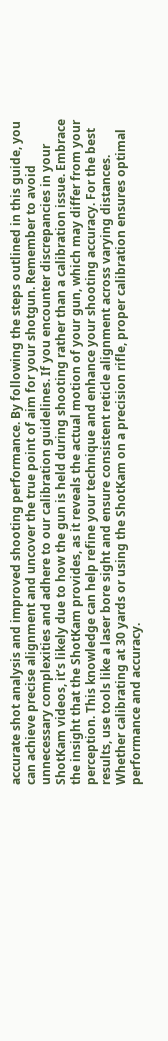accurate shot analysis and improved shooting performance. By following the steps outlined in this guide, you can achieve precise alignment and uncover the true point of aim for your shotgun. Remember to avoid unnecessary complexities and adhere to our calibration guidelines. If you encounter discrepancies in your ShotKam videos, it’s likely due to how the gun is held during shooting rather than a calibration issue. Embrace the insight that the ShotKam provides, as it reveals the actual motion of your gun, which may differ from your perception. This knowledge can help refine your technique and enhance your shooting accuracy. For the best results, use tools like a laser bore sight and ensure consistent reticle alignment across varying distances. Whether calibrating at 30 yards or using the ShotKam on a precision rifle, proper calibration ensures optimal performance and accuracy.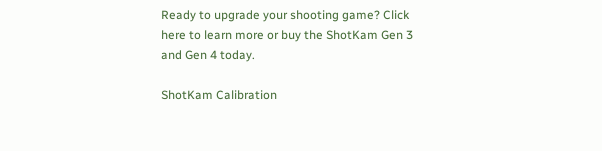Ready to upgrade your shooting game? Click here to learn more or buy the ShotKam Gen 3 and Gen 4 today.

ShotKam Calibration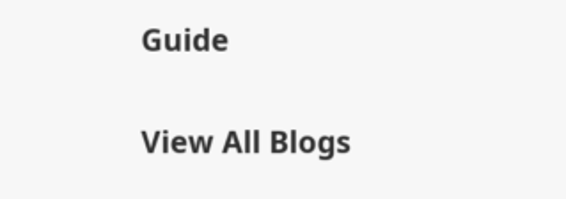Guide

View All Blogs